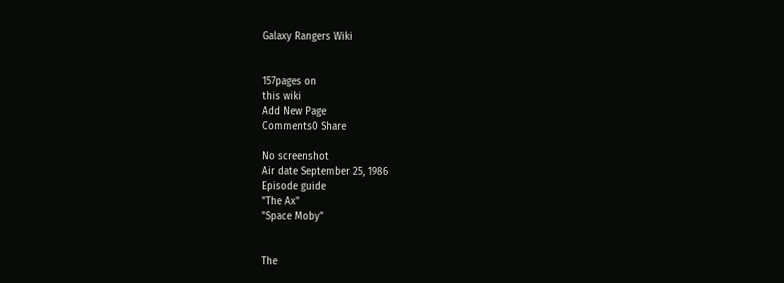Galaxy Rangers Wiki


157pages on
this wiki
Add New Page
Comments0 Share

No screenshot
Air date September 25, 1986
Episode guide
"The Ax"
"Space Moby"


The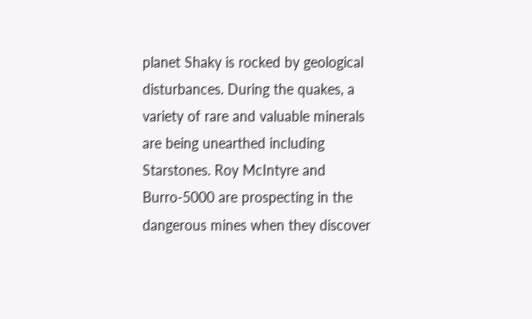planet Shaky is rocked by geological disturbances. During the quakes, a variety of rare and valuable minerals are being unearthed including Starstones. Roy McIntyre and Burro-5000 are prospecting in the dangerous mines when they discover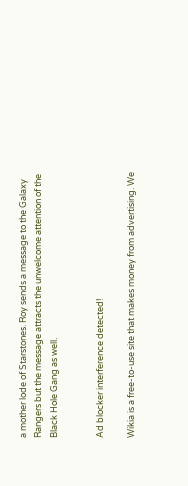a mother lode of Starstones. Roy sends a message to the Galaxy Rangers but the message attracts the unwelcome attention of the Black Hole Gang as well.


Ad blocker interference detected!

Wikia is a free-to-use site that makes money from advertising. We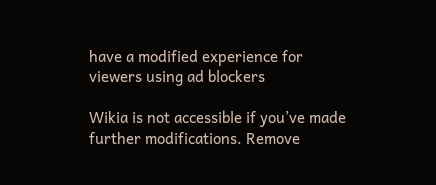have a modified experience for viewers using ad blockers

Wikia is not accessible if you’ve made further modifications. Remove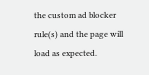the custom ad blocker rule(s) and the page will load as expected.